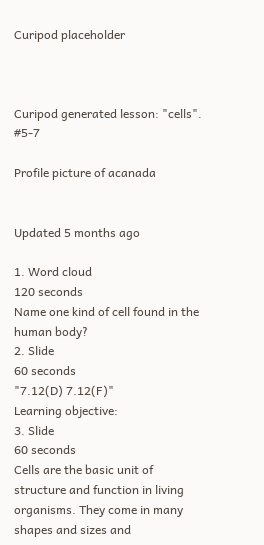Curipod placeholder



Curipod generated lesson: "cells". #5-7

Profile picture of acanada


Updated 5 months ago

1. Word cloud
120 seconds
Name one kind of cell found in the human body?
2. Slide
60 seconds
"7.12(D) 7.12(F)"
Learning objective:
3. Slide
60 seconds
Cells are the basic unit of structure and function in living organisms. They come in many shapes and sizes and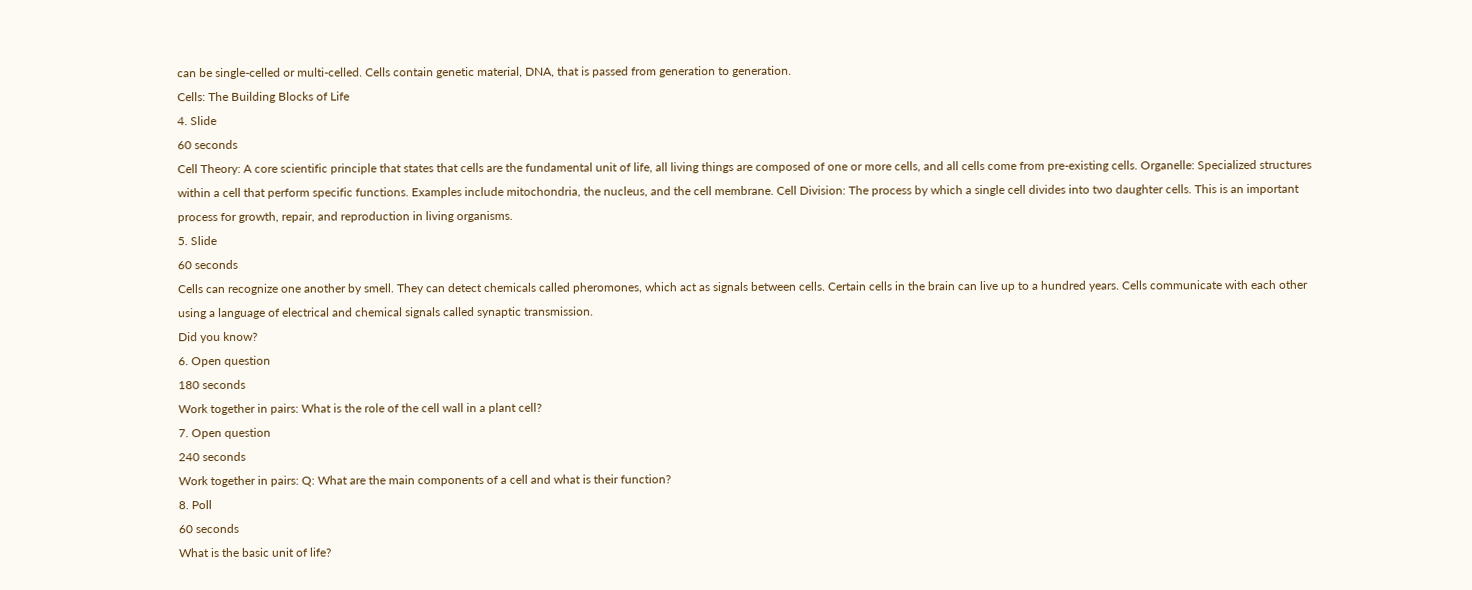can be single-celled or multi-celled. Cells contain genetic material, DNA, that is passed from generation to generation.
Cells: The Building Blocks of Life
4. Slide
60 seconds
Cell Theory: A core scientific principle that states that cells are the fundamental unit of life, all living things are composed of one or more cells, and all cells come from pre-existing cells. Organelle: Specialized structures within a cell that perform specific functions. Examples include mitochondria, the nucleus, and the cell membrane. Cell Division: The process by which a single cell divides into two daughter cells. This is an important process for growth, repair, and reproduction in living organisms.
5. Slide
60 seconds
Cells can recognize one another by smell. They can detect chemicals called pheromones, which act as signals between cells. Certain cells in the brain can live up to a hundred years. Cells communicate with each other using a language of electrical and chemical signals called synaptic transmission.
Did you know?
6. Open question
180 seconds
Work together in pairs: What is the role of the cell wall in a plant cell?
7. Open question
240 seconds
Work together in pairs: Q: What are the main components of a cell and what is their function?
8. Poll
60 seconds
What is the basic unit of life?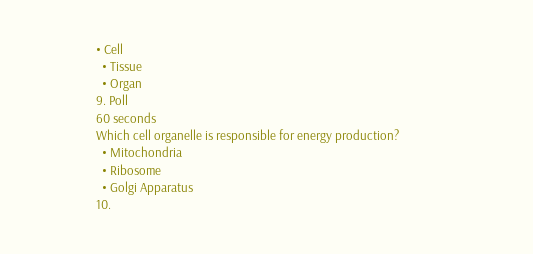• Cell
  • Tissue
  • Organ
9. Poll
60 seconds
Which cell organelle is responsible for energy production?
  • Mitochondria
  • Ribosome
  • Golgi Apparatus
10.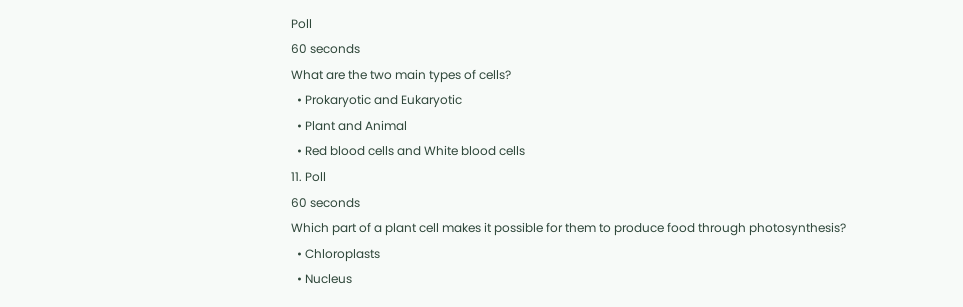Poll
60 seconds
What are the two main types of cells?
  • Prokaryotic and Eukaryotic
  • Plant and Animal
  • Red blood cells and White blood cells
11. Poll
60 seconds
Which part of a plant cell makes it possible for them to produce food through photosynthesis?
  • Chloroplasts
  • Nucleus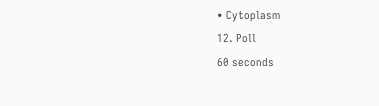• Cytoplasm
12. Poll
60 seconds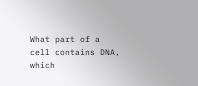What part of a cell contains DNA, which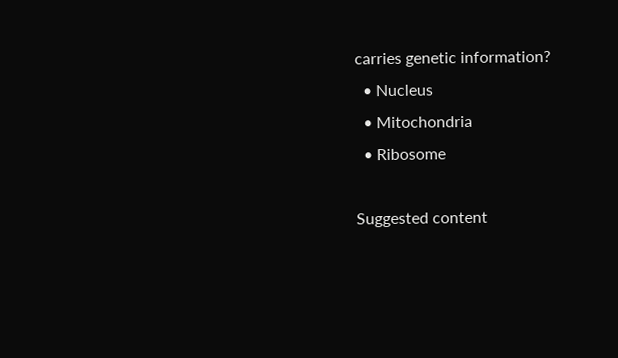carries genetic information?
  • Nucleus
  • Mitochondria
  • Ribosome

Suggested content